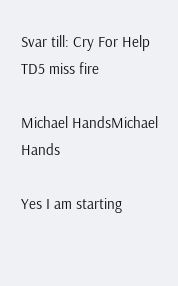Svar till: Cry For Help TD5 miss fire

Michael HandsMichael Hands

Yes I am starting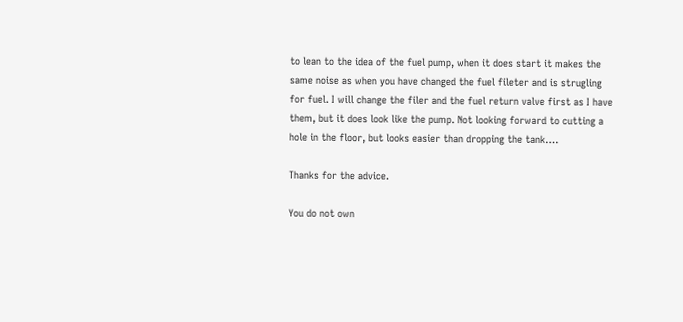to lean to the idea of the fuel pump, when it does start it makes the same noise as when you have changed the fuel fileter and is strugling for fuel. I will change the filer and the fuel return valve first as I have them, but it does look like the pump. Not looking forward to cutting a hole in the floor, but looks easier than dropping the tank….

Thanks for the advice.

You do not own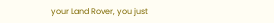your Land Rover, you just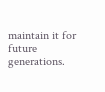maintain it for future generations.